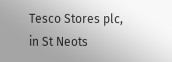Tesco Stores plc, in St Neots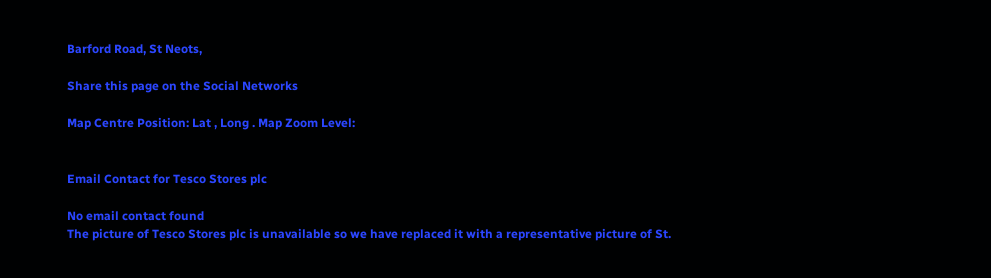Barford Road, St Neots,

Share this page on the Social Networks

Map Centre Position: Lat , Long . Map Zoom Level:


Email Contact for Tesco Stores plc

No email contact found
The picture of Tesco Stores plc is unavailable so we have replaced it with a representative picture of St.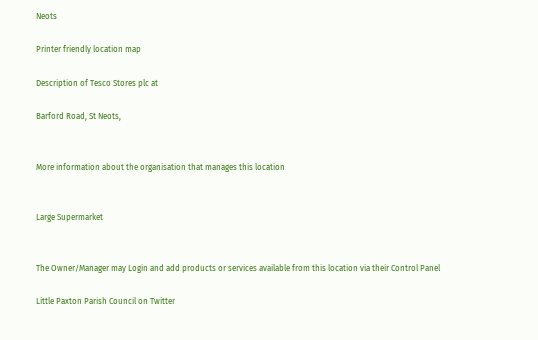Neots

Printer friendly location map

Description of Tesco Stores plc at

Barford Road, St Neots,


More information about the organisation that manages this location


Large Supermarket


The Owner/Manager may Login and add products or services available from this location via their Control Panel

Little Paxton Parish Council on Twitter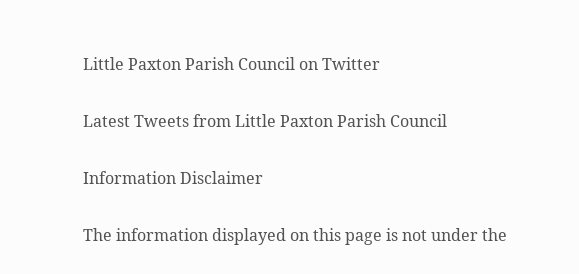Little Paxton Parish Council on Twitter

Latest Tweets from Little Paxton Parish Council

Information Disclaimer

The information displayed on this page is not under the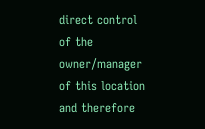direct control of the owner/manager of this location and therefore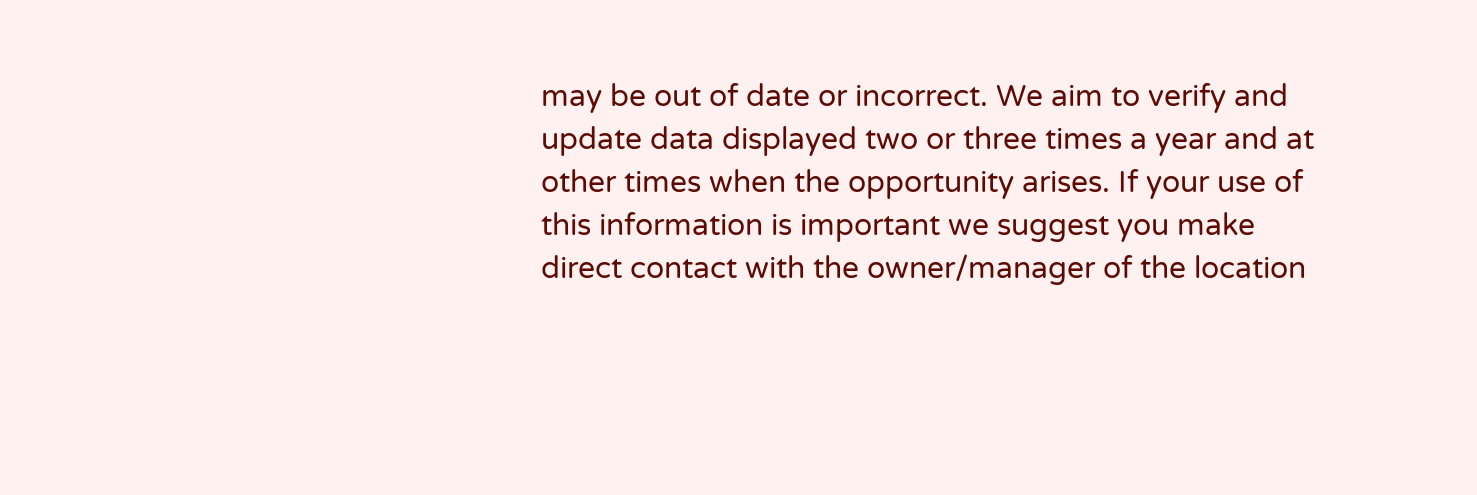may be out of date or incorrect. We aim to verify and update data displayed two or three times a year and at other times when the opportunity arises. If your use of this information is important we suggest you make direct contact with the owner/manager of the location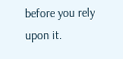before you rely upon it.